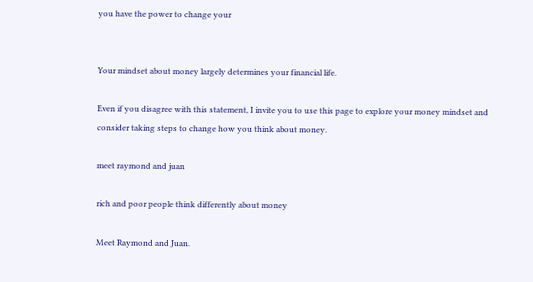you have the power to change your


Your mindset about money largely determines your financial life.

Even if you disagree with this statement, I invite you to use this page to explore your money mindset and consider taking steps to change how you think about money.

meet raymond and juan

rich and poor people think differently about money

Meet Raymond and Juan.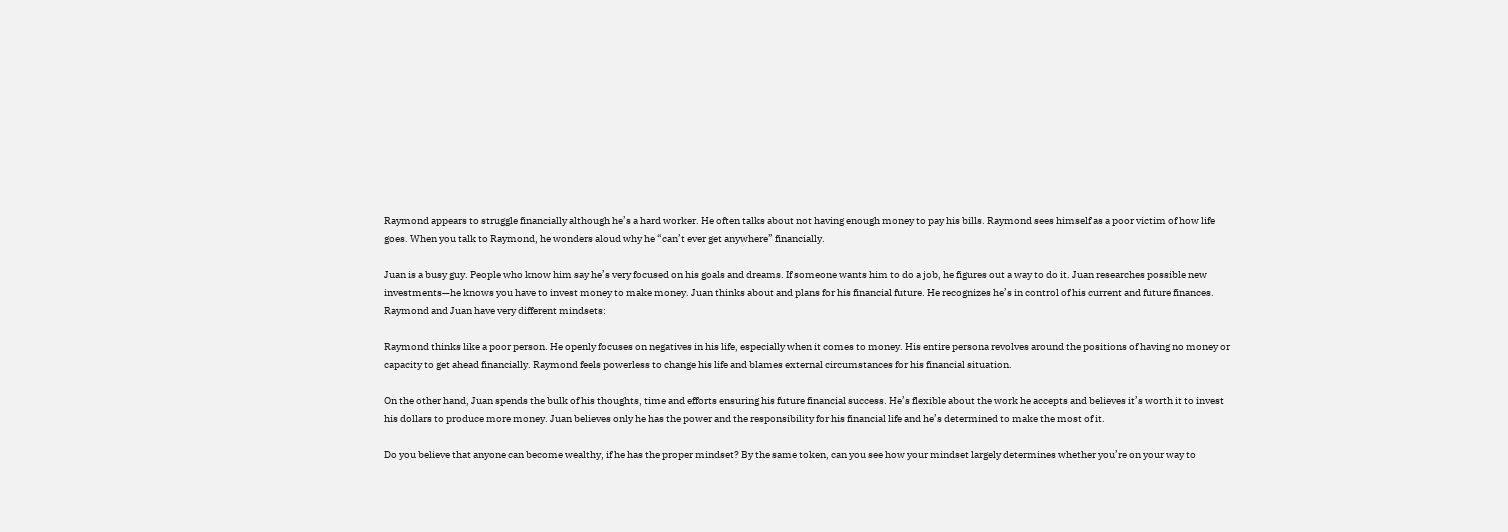Raymond appears to struggle financially although he’s a hard worker. He often talks about not having enough money to pay his bills. Raymond sees himself as a poor victim of how life goes. When you talk to Raymond, he wonders aloud why he “can’t ever get anywhere” financially.

Juan is a busy guy. People who know him say he’s very focused on his goals and dreams. If someone wants him to do a job, he figures out a way to do it. Juan researches possible new investments—he knows you have to invest money to make money. Juan thinks about and plans for his financial future. He recognizes he’s in control of his current and future finances.
Raymond and Juan have very different mindsets:

Raymond thinks like a poor person. He openly focuses on negatives in his life, especially when it comes to money. His entire persona revolves around the positions of having no money or capacity to get ahead financially. Raymond feels powerless to change his life and blames external circumstances for his financial situation.

On the other hand, Juan spends the bulk of his thoughts, time and efforts ensuring his future financial success. He’s flexible about the work he accepts and believes it’s worth it to invest his dollars to produce more money. Juan believes only he has the power and the responsibility for his financial life and he’s determined to make the most of it.

Do you believe that anyone can become wealthy, if he has the proper mindset? By the same token, can you see how your mindset largely determines whether you’re on your way to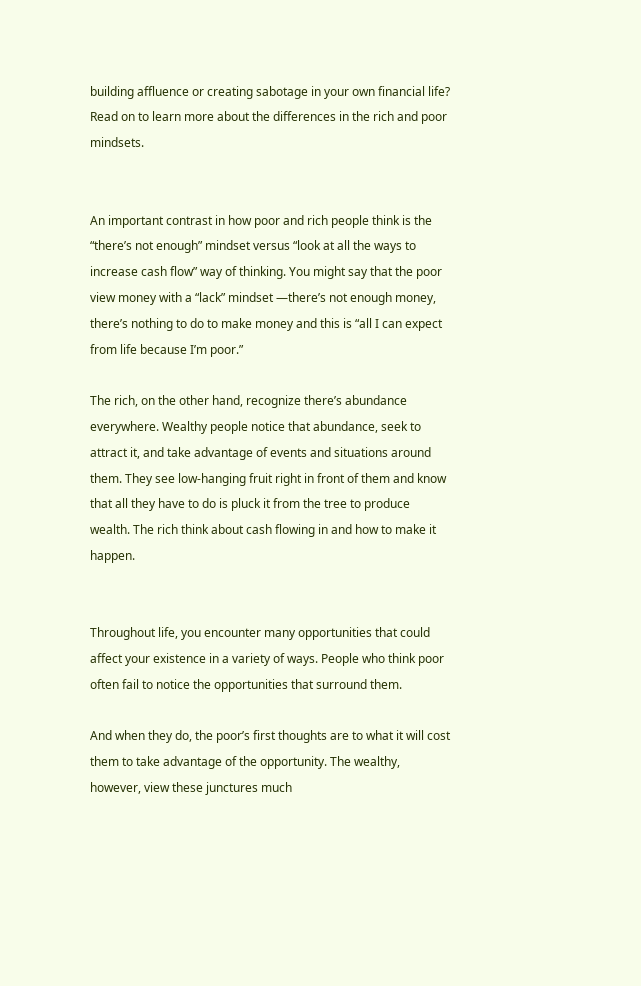building affluence or creating sabotage in your own financial life? Read on to learn more about the differences in the rich and poor mindsets.


An important contrast in how poor and rich people think is the “there’s not enough” mindset versus “look at all the ways to increase cash flow” way of thinking. You might say that the poor view money with a “lack” mindset —there’s not enough money, there’s nothing to do to make money and this is “all I can expect from life because I’m poor.”

The rich, on the other hand, recognize there’s abundance everywhere. Wealthy people notice that abundance, seek to attract it, and take advantage of events and situations around them. They see low-hanging fruit right in front of them and know that all they have to do is pluck it from the tree to produce wealth. The rich think about cash flowing in and how to make it happen.


Throughout life, you encounter many opportunities that could affect your existence in a variety of ways. People who think poor often fail to notice the opportunities that surround them.

And when they do, the poor’s first thoughts are to what it will cost them to take advantage of the opportunity. The wealthy, however, view these junctures much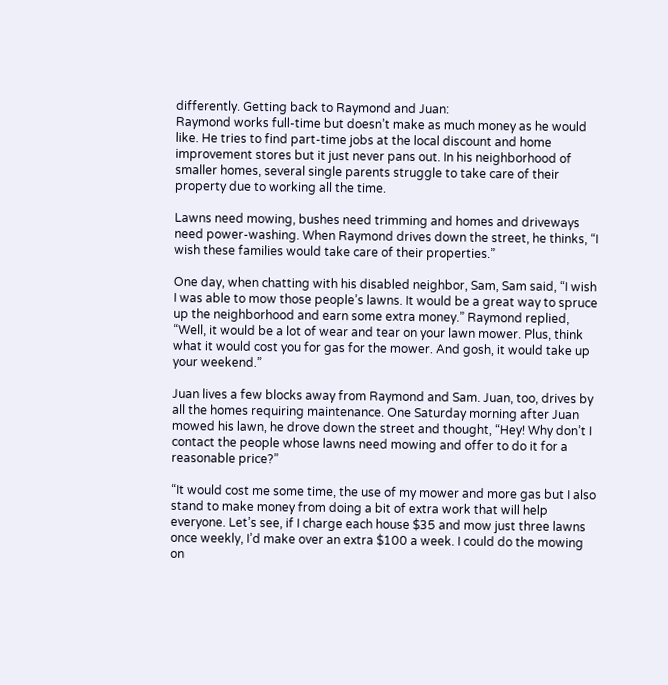differently. Getting back to Raymond and Juan:
Raymond works full-time but doesn’t make as much money as he would like. He tries to find part-time jobs at the local discount and home improvement stores but it just never pans out. In his neighborhood of smaller homes, several single parents struggle to take care of their property due to working all the time.

Lawns need mowing, bushes need trimming and homes and driveways need power-washing. When Raymond drives down the street, he thinks, “I wish these families would take care of their properties.”

One day, when chatting with his disabled neighbor, Sam, Sam said, “I wish I was able to mow those people’s lawns. It would be a great way to spruce up the neighborhood and earn some extra money.” Raymond replied, “Well, it would be a lot of wear and tear on your lawn mower. Plus, think what it would cost you for gas for the mower. And gosh, it would take up your weekend.”

Juan lives a few blocks away from Raymond and Sam. Juan, too, drives by all the homes requiring maintenance. One Saturday morning after Juan mowed his lawn, he drove down the street and thought, “Hey! Why don’t I contact the people whose lawns need mowing and offer to do it for a reasonable price?”

“It would cost me some time, the use of my mower and more gas but I also stand to make money from doing a bit of extra work that will help everyone. Let’s see, if I charge each house $35 and mow just three lawns once weekly, I’d make over an extra $100 a week. I could do the mowing on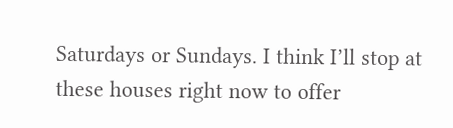Saturdays or Sundays. I think I’ll stop at these houses right now to offer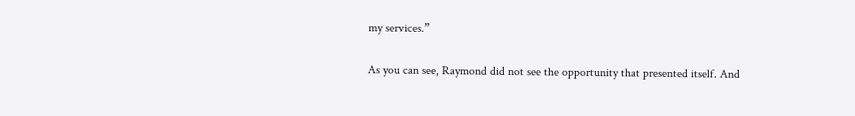my services.”

As you can see, Raymond did not see the opportunity that presented itself. And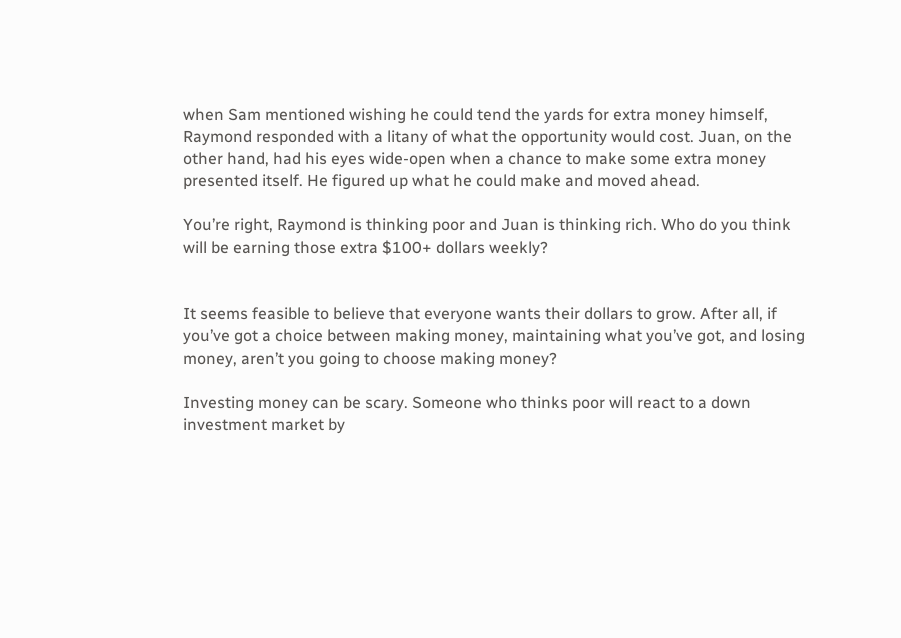when Sam mentioned wishing he could tend the yards for extra money himself, Raymond responded with a litany of what the opportunity would cost. Juan, on the other hand, had his eyes wide-open when a chance to make some extra money presented itself. He figured up what he could make and moved ahead.

You’re right, Raymond is thinking poor and Juan is thinking rich. Who do you think will be earning those extra $100+ dollars weekly?


It seems feasible to believe that everyone wants their dollars to grow. After all, if you’ve got a choice between making money, maintaining what you’ve got, and losing money, aren’t you going to choose making money?

Investing money can be scary. Someone who thinks poor will react to a down investment market by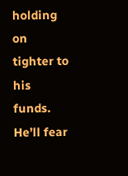holding on tighter to his funds. He’ll fear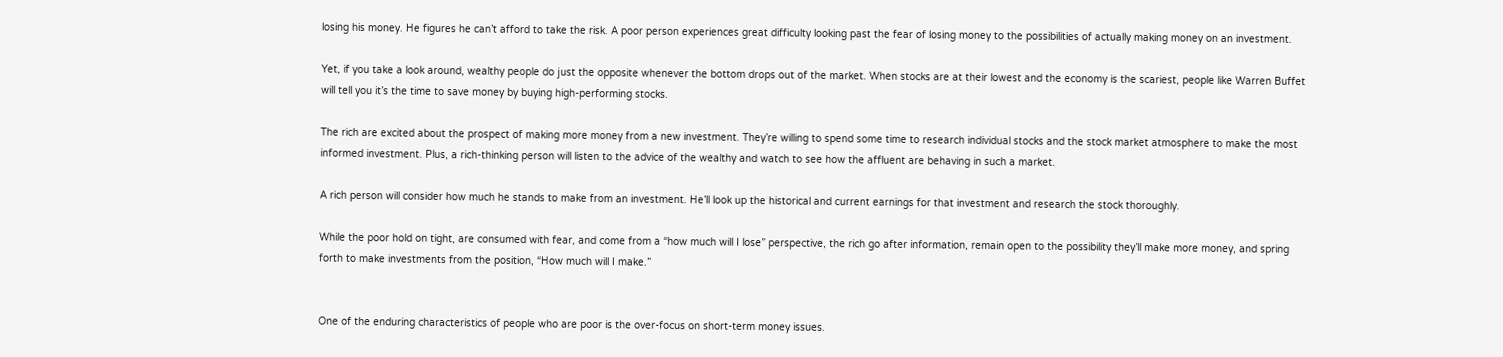losing his money. He figures he can’t afford to take the risk. A poor person experiences great difficulty looking past the fear of losing money to the possibilities of actually making money on an investment.

Yet, if you take a look around, wealthy people do just the opposite whenever the bottom drops out of the market. When stocks are at their lowest and the economy is the scariest, people like Warren Buffet will tell you it’s the time to save money by buying high-performing stocks.

The rich are excited about the prospect of making more money from a new investment. They’re willing to spend some time to research individual stocks and the stock market atmosphere to make the most informed investment. Plus, a rich-thinking person will listen to the advice of the wealthy and watch to see how the affluent are behaving in such a market.

A rich person will consider how much he stands to make from an investment. He’ll look up the historical and current earnings for that investment and research the stock thoroughly.

While the poor hold on tight, are consumed with fear, and come from a “how much will I lose” perspective, the rich go after information, remain open to the possibility they’ll make more money, and spring forth to make investments from the position, “How much will I make.”


One of the enduring characteristics of people who are poor is the over-focus on short-term money issues.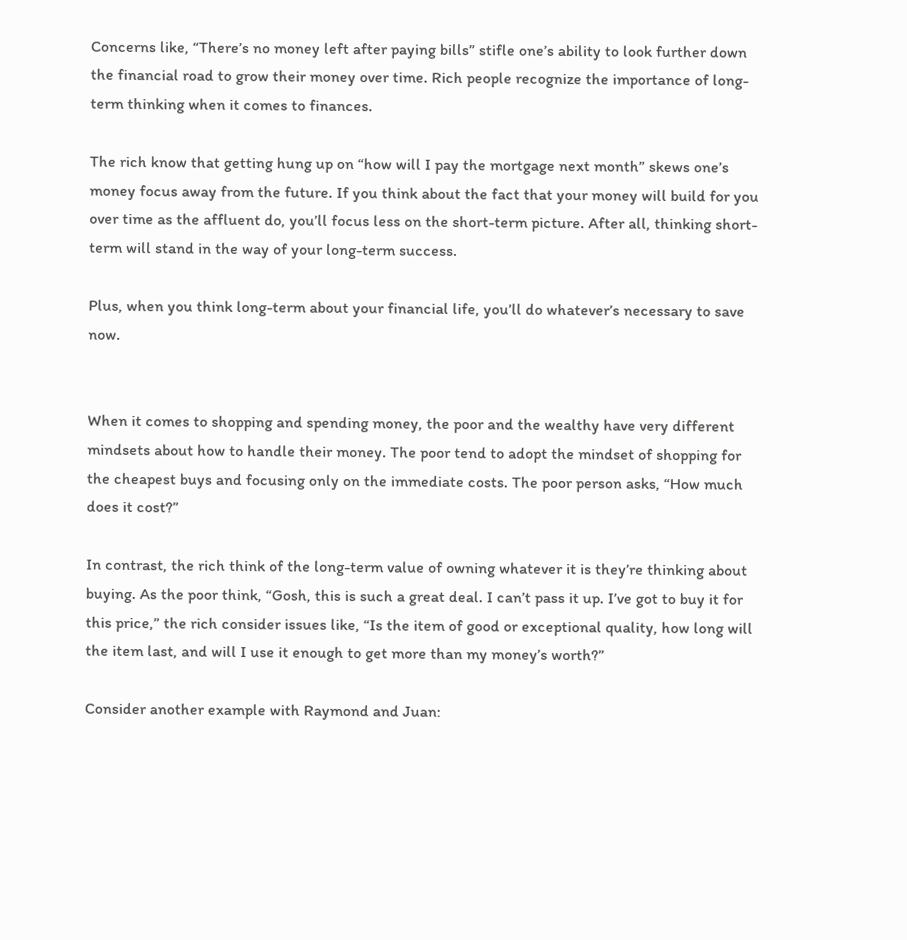Concerns like, “There’s no money left after paying bills” stifle one’s ability to look further down the financial road to grow their money over time. Rich people recognize the importance of long-term thinking when it comes to finances.

The rich know that getting hung up on “how will I pay the mortgage next month” skews one’s money focus away from the future. If you think about the fact that your money will build for you over time as the affluent do, you’ll focus less on the short-term picture. After all, thinking short-term will stand in the way of your long-term success.

Plus, when you think long-term about your financial life, you’ll do whatever’s necessary to save now.


When it comes to shopping and spending money, the poor and the wealthy have very different mindsets about how to handle their money. The poor tend to adopt the mindset of shopping for the cheapest buys and focusing only on the immediate costs. The poor person asks, “How much does it cost?”

In contrast, the rich think of the long-term value of owning whatever it is they’re thinking about buying. As the poor think, “Gosh, this is such a great deal. I can’t pass it up. I’ve got to buy it for this price,” the rich consider issues like, “Is the item of good or exceptional quality, how long will the item last, and will I use it enough to get more than my money’s worth?”

Consider another example with Raymond and Juan: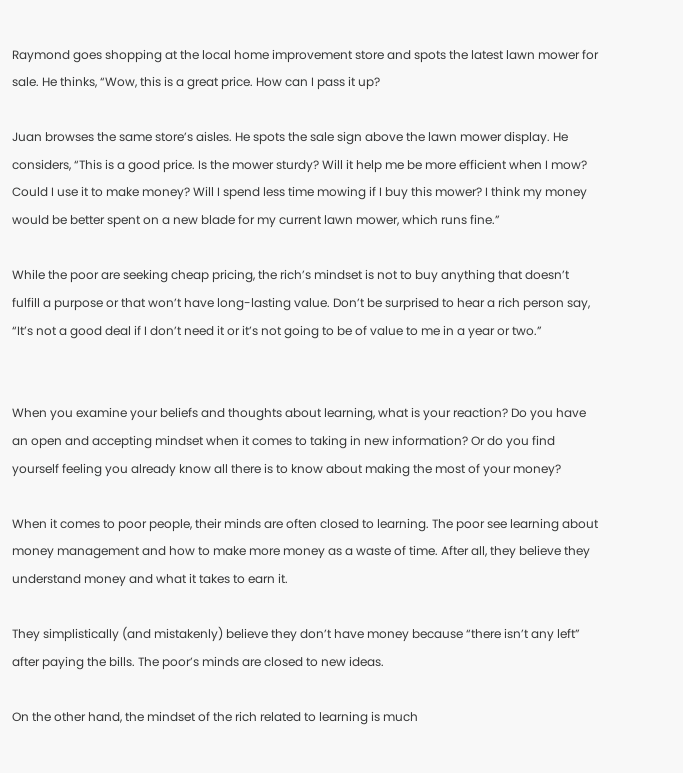Raymond goes shopping at the local home improvement store and spots the latest lawn mower for sale. He thinks, “Wow, this is a great price. How can I pass it up?

Juan browses the same store’s aisles. He spots the sale sign above the lawn mower display. He considers, “This is a good price. Is the mower sturdy? Will it help me be more efficient when I mow? Could I use it to make money? Will I spend less time mowing if I buy this mower? I think my money would be better spent on a new blade for my current lawn mower, which runs fine.”

While the poor are seeking cheap pricing, the rich’s mindset is not to buy anything that doesn’t fulfill a purpose or that won’t have long-lasting value. Don’t be surprised to hear a rich person say, “It’s not a good deal if I don’t need it or it’s not going to be of value to me in a year or two.”


When you examine your beliefs and thoughts about learning, what is your reaction? Do you have an open and accepting mindset when it comes to taking in new information? Or do you find yourself feeling you already know all there is to know about making the most of your money?

When it comes to poor people, their minds are often closed to learning. The poor see learning about money management and how to make more money as a waste of time. After all, they believe they understand money and what it takes to earn it.

They simplistically (and mistakenly) believe they don’t have money because “there isn’t any left” after paying the bills. The poor’s minds are closed to new ideas.

On the other hand, the mindset of the rich related to learning is much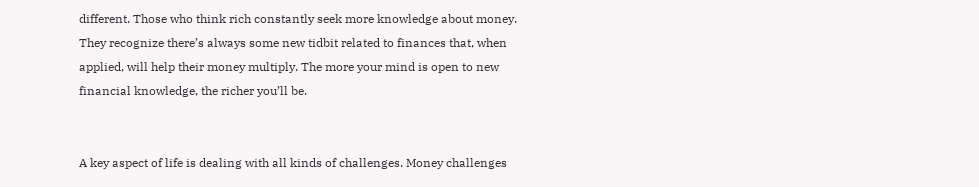different. Those who think rich constantly seek more knowledge about money. They recognize there’s always some new tidbit related to finances that, when applied, will help their money multiply. The more your mind is open to new financial knowledge, the richer you’ll be.


A key aspect of life is dealing with all kinds of challenges. Money challenges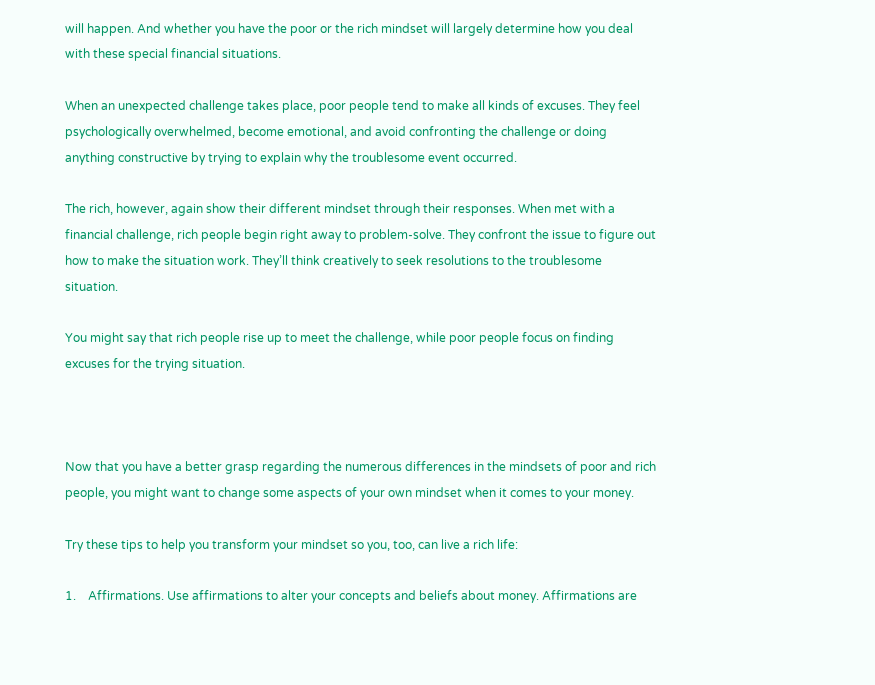will happen. And whether you have the poor or the rich mindset will largely determine how you deal with these special financial situations.

When an unexpected challenge takes place, poor people tend to make all kinds of excuses. They feel psychologically overwhelmed, become emotional, and avoid confronting the challenge or doing anything constructive by trying to explain why the troublesome event occurred.

The rich, however, again show their different mindset through their responses. When met with a financial challenge, rich people begin right away to problem-solve. They confront the issue to figure out how to make the situation work. They’ll think creatively to seek resolutions to the troublesome situation.

You might say that rich people rise up to meet the challenge, while poor people focus on finding excuses for the trying situation.



Now that you have a better grasp regarding the numerous differences in the mindsets of poor and rich people, you might want to change some aspects of your own mindset when it comes to your money.

Try these tips to help you transform your mindset so you, too, can live a rich life:

1.    Affirmations. Use affirmations to alter your concepts and beliefs about money. Affirmations are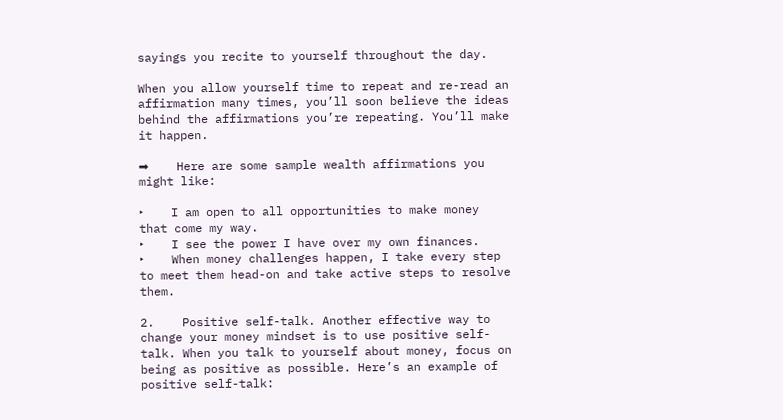sayings you recite to yourself throughout the day.

When you allow yourself time to repeat and re-read an affirmation many times, you’ll soon believe the ideas behind the affirmations you’re repeating. You’ll make it happen.

➡    Here are some sample wealth affirmations you might like:

‣    I am open to all opportunities to make money that come my way.
‣    I see the power I have over my own finances.
‣    When money challenges happen, I take every step to meet them head-on and take active steps to resolve them.

2.    Positive self-talk. Another effective way to change your money mindset is to use positive self-talk. When you talk to yourself about money, focus on being as positive as possible. Here’s an example of positive self-talk: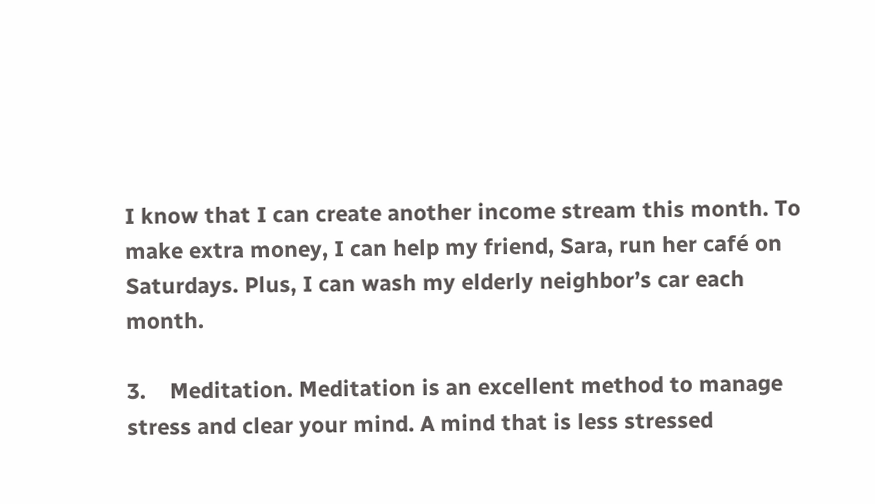I know that I can create another income stream this month. To make extra money, I can help my friend, Sara, run her café on Saturdays. Plus, I can wash my elderly neighbor’s car each month.

3.    Meditation. Meditation is an excellent method to manage stress and clear your mind. A mind that is less stressed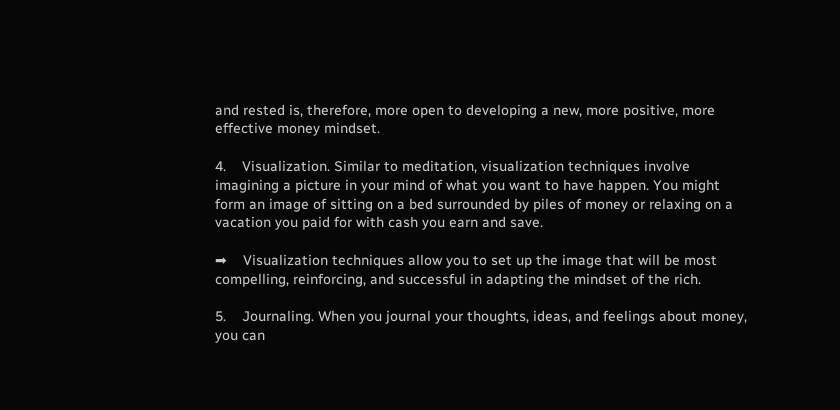and rested is, therefore, more open to developing a new, more positive, more effective money mindset.

4.    Visualization. Similar to meditation, visualization techniques involve imagining a picture in your mind of what you want to have happen. You might form an image of sitting on a bed surrounded by piles of money or relaxing on a vacation you paid for with cash you earn and save.

➡    Visualization techniques allow you to set up the image that will be most compelling, reinforcing, and successful in adapting the mindset of the rich.

5.    Journaling. When you journal your thoughts, ideas, and feelings about money, you can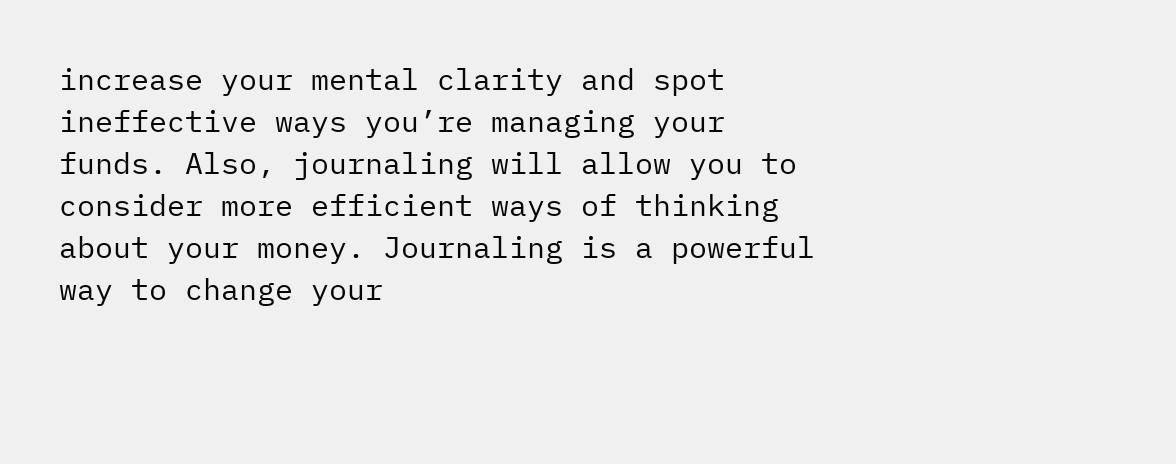increase your mental clarity and spot ineffective ways you’re managing your funds. Also, journaling will allow you to consider more efficient ways of thinking about your money. Journaling is a powerful way to change your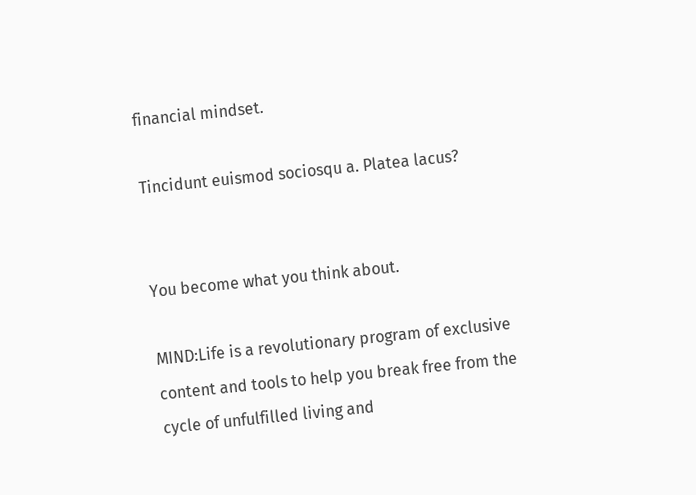financial mindset.

Tincidunt euismod sociosqu a. Platea lacus?


You become what you think about.

MIND:Life is a revolutionary program of exclusive content and tools to help you break free from the cycle of unfulfilled living and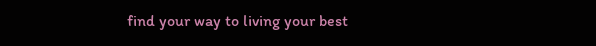find your way to living your best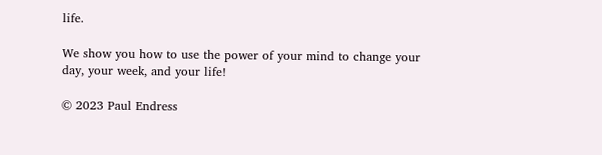life.

We show you how to use the power of your mind to change your day, your week, and your life!

© 2023 Paul Endress